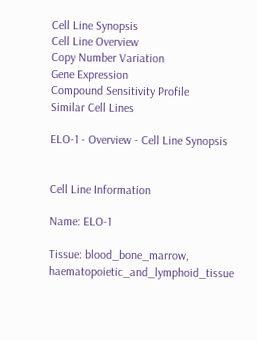Cell Line Synopsis
Cell Line Overview
Copy Number Variation
Gene Expression
Compound Sensitivity Profile
Similar Cell Lines

ELO-1 - Overview - Cell Line Synopsis


Cell Line Information

Name: ELO-1

Tissue: blood_bone_marrow, haematopoietic_and_lymphoid_tissue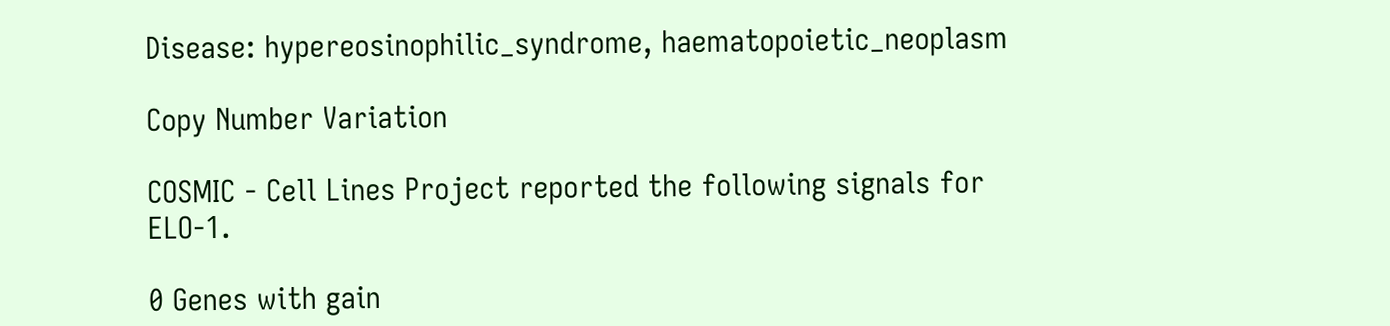Disease: hypereosinophilic_syndrome, haematopoietic_neoplasm

Copy Number Variation

COSMIC - Cell Lines Project reported the following signals for ELO-1.

0 Genes with gain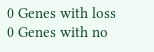0 Genes with loss
0 Genes with no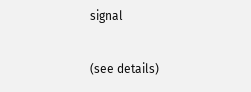signal

(see details)